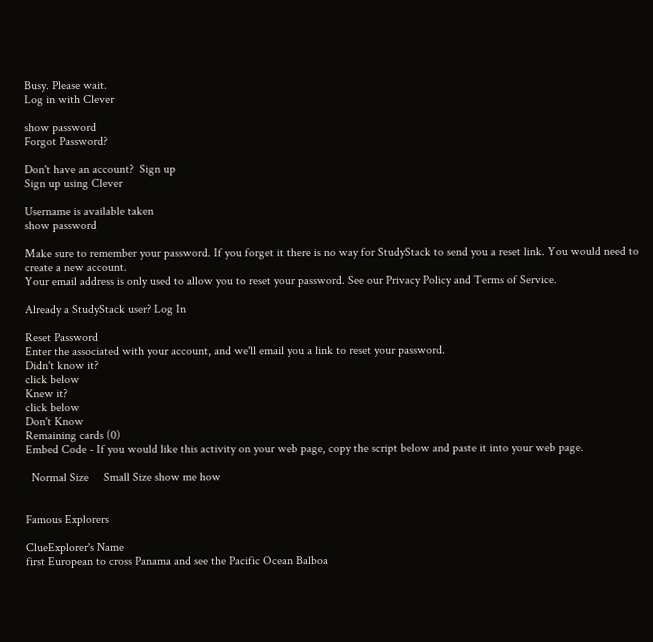Busy. Please wait.
Log in with Clever

show password
Forgot Password?

Don't have an account?  Sign up
Sign up using Clever

Username is available taken
show password

Make sure to remember your password. If you forget it there is no way for StudyStack to send you a reset link. You would need to create a new account.
Your email address is only used to allow you to reset your password. See our Privacy Policy and Terms of Service.

Already a StudyStack user? Log In

Reset Password
Enter the associated with your account, and we'll email you a link to reset your password.
Didn't know it?
click below
Knew it?
click below
Don't Know
Remaining cards (0)
Embed Code - If you would like this activity on your web page, copy the script below and paste it into your web page.

  Normal Size     Small Size show me how


Famous Explorers

ClueExplorer's Name
first European to cross Panama and see the Pacific Ocean Balboa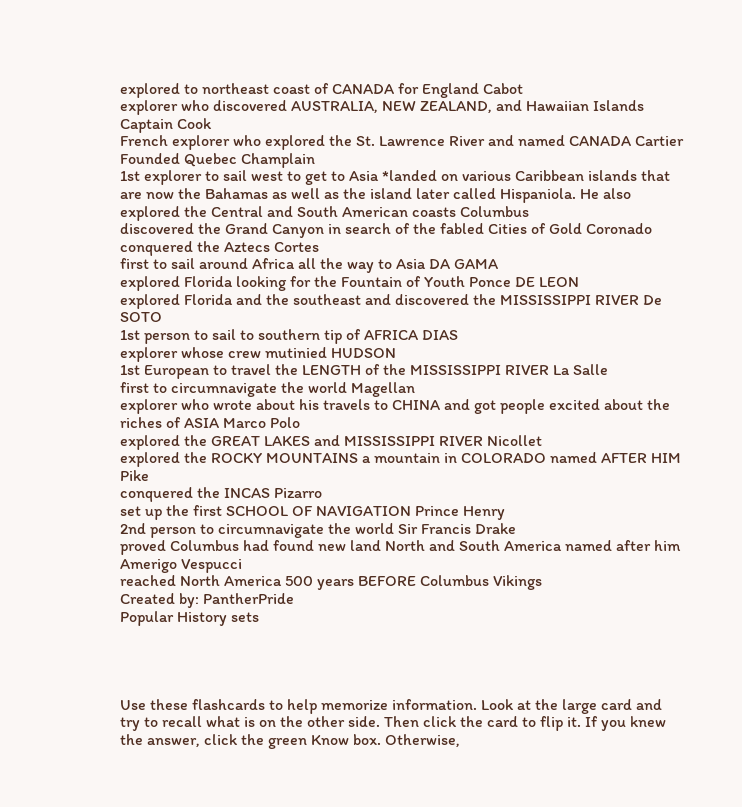explored to northeast coast of CANADA for England Cabot
explorer who discovered AUSTRALIA, NEW ZEALAND, and Hawaiian Islands Captain Cook
French explorer who explored the St. Lawrence River and named CANADA Cartier
Founded Quebec Champlain
1st explorer to sail west to get to Asia *landed on various Caribbean islands that are now the Bahamas as well as the island later called Hispaniola. He also explored the Central and South American coasts Columbus
discovered the Grand Canyon in search of the fabled Cities of Gold Coronado
conquered the Aztecs Cortes
first to sail around Africa all the way to Asia DA GAMA
explored Florida looking for the Fountain of Youth Ponce DE LEON
explored Florida and the southeast and discovered the MISSISSIPPI RIVER De SOTO
1st person to sail to southern tip of AFRICA DIAS
explorer whose crew mutinied HUDSON
1st European to travel the LENGTH of the MISSISSIPPI RIVER La Salle
first to circumnavigate the world Magellan
explorer who wrote about his travels to CHINA and got people excited about the riches of ASIA Marco Polo
explored the GREAT LAKES and MISSISSIPPI RIVER Nicollet
explored the ROCKY MOUNTAINS a mountain in COLORADO named AFTER HIM Pike
conquered the INCAS Pizarro
set up the first SCHOOL OF NAVIGATION Prince Henry
2nd person to circumnavigate the world Sir Francis Drake
proved Columbus had found new land North and South America named after him Amerigo Vespucci
reached North America 500 years BEFORE Columbus Vikings
Created by: PantherPride
Popular History sets




Use these flashcards to help memorize information. Look at the large card and try to recall what is on the other side. Then click the card to flip it. If you knew the answer, click the green Know box. Otherwise,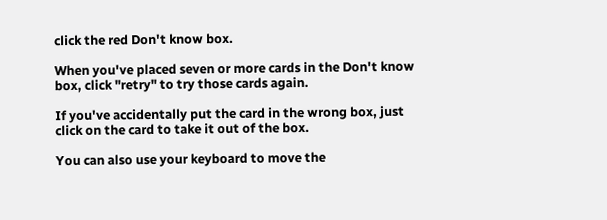click the red Don't know box.

When you've placed seven or more cards in the Don't know box, click "retry" to try those cards again.

If you've accidentally put the card in the wrong box, just click on the card to take it out of the box.

You can also use your keyboard to move the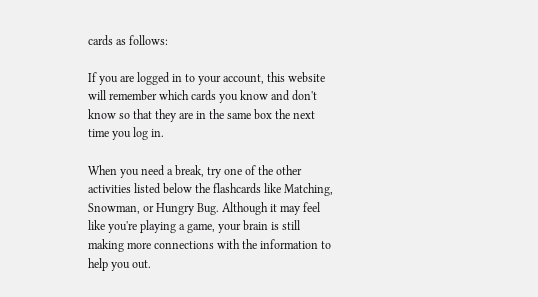cards as follows:

If you are logged in to your account, this website will remember which cards you know and don't know so that they are in the same box the next time you log in.

When you need a break, try one of the other activities listed below the flashcards like Matching, Snowman, or Hungry Bug. Although it may feel like you're playing a game, your brain is still making more connections with the information to help you out.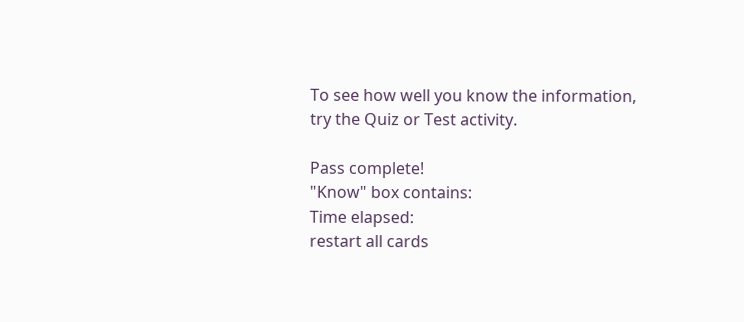To see how well you know the information, try the Quiz or Test activity.

Pass complete!
"Know" box contains:
Time elapsed:
restart all cards